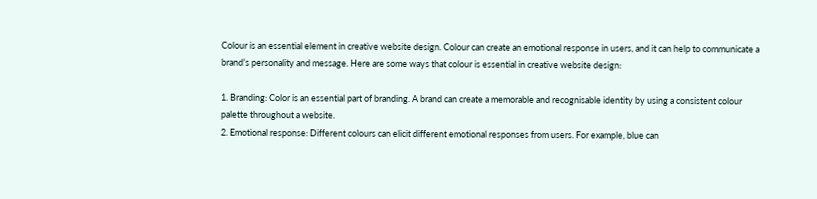Colour is an essential element in creative website design. Colour can create an emotional response in users, and it can help to communicate a brand’s personality and message. Here are some ways that colour is essential in creative website design:

1. Branding: Color is an essential part of branding. A brand can create a memorable and recognisable identity by using a consistent colour palette throughout a website.
2. Emotional response: Different colours can elicit different emotional responses from users. For example, blue can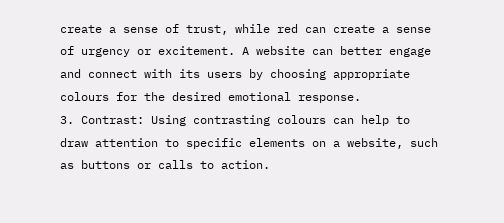create a sense of trust, while red can create a sense of urgency or excitement. A website can better engage and connect with its users by choosing appropriate colours for the desired emotional response.
3. Contrast: Using contrasting colours can help to draw attention to specific elements on a website, such as buttons or calls to action.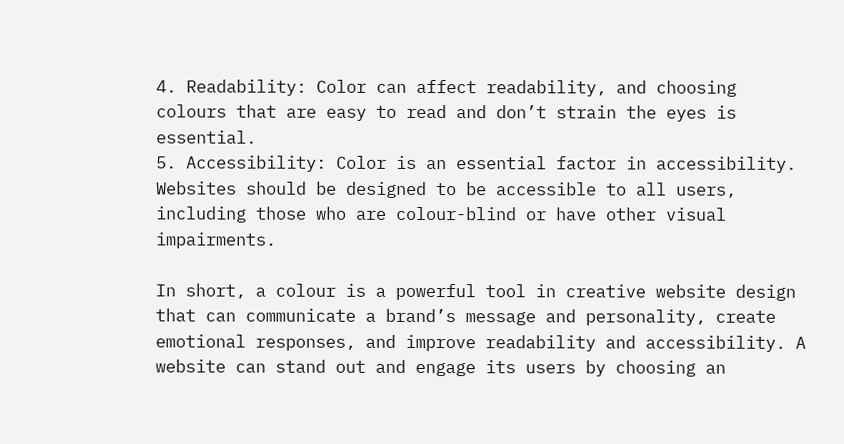4. Readability: Color can affect readability, and choosing colours that are easy to read and don’t strain the eyes is essential.
5. Accessibility: Color is an essential factor in accessibility. Websites should be designed to be accessible to all users, including those who are colour-blind or have other visual impairments.

In short, a colour is a powerful tool in creative website design that can communicate a brand’s message and personality, create emotional responses, and improve readability and accessibility. A website can stand out and engage its users by choosing an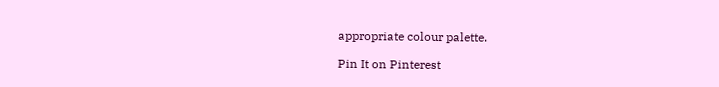appropriate colour palette.

Pin It on Pinterest